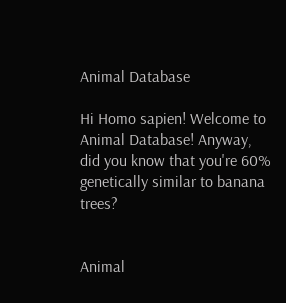Animal Database

Hi Homo sapien! Welcome to Animal Database! Anyway, did you know that you're 60% genetically similar to banana trees?


Animal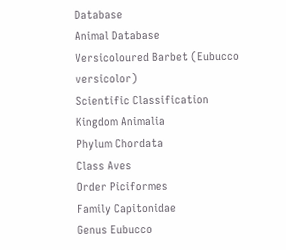Database
Animal Database
Versicoloured Barbet (Eubucco versicolor)
Scientific Classification
Kingdom Animalia
Phylum Chordata
Class Aves
Order Piciformes
Family Capitonidae
Genus Eubucco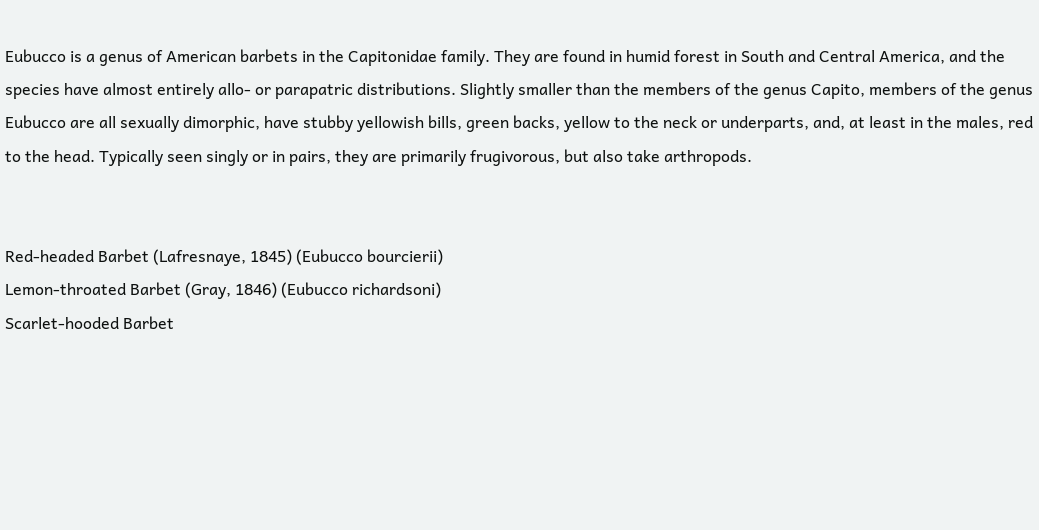Eubucco is a genus of American barbets in the Capitonidae family. They are found in humid forest in South and Central America, and the species have almost entirely allo- or parapatric distributions. Slightly smaller than the members of the genus Capito, members of the genus Eubucco are all sexually dimorphic, have stubby yellowish bills, green backs, yellow to the neck or underparts, and, at least in the males, red to the head. Typically seen singly or in pairs, they are primarily frugivorous, but also take arthropods.


Red-headed Barbet (Lafresnaye, 1845) (Eubucco bourcierii)
Lemon-throated Barbet (Gray, 1846) (Eubucco richardsoni)
Scarlet-hooded Barbet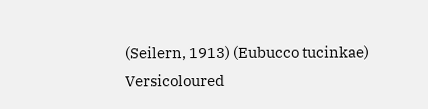(Seilern, 1913) (Eubucco tucinkae)
Versicoloured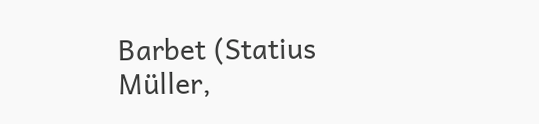Barbet (Statius Müller,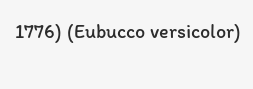1776) (Eubucco versicolor)